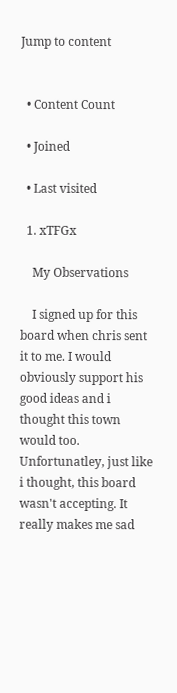Jump to content


  • Content Count

  • Joined

  • Last visited

  1. xTFGx

    My Observations

    I signed up for this board when chris sent it to me. I would obviously support his good ideas and i thought this town would too. Unfortunatley, just like i thought, this board wasn't accepting. It really makes me sad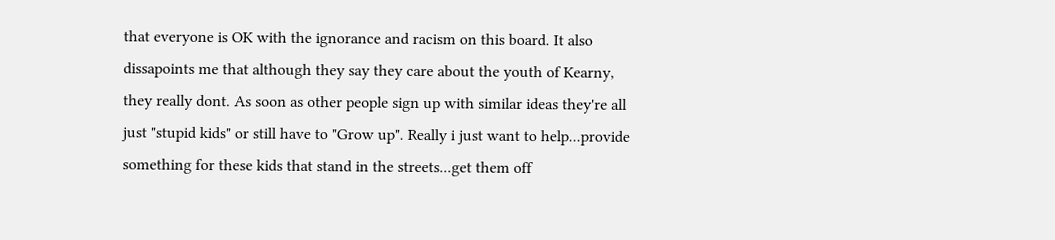that everyone is OK with the ignorance and racism on this board. It also dissapoints me that although they say they care about the youth of Kearny, they really dont. As soon as other people sign up with similar ideas they're all just "stupid kids" or still have to "Grow up". Really i just want to help...provide something for these kids that stand in the streets...get them off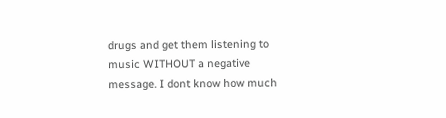drugs and get them listening to music WITHOUT a negative message. I dont know how much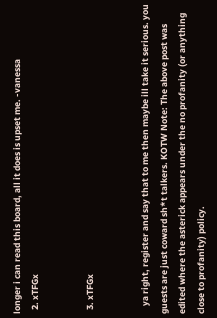longer i can read this board, all it does is upset me. -vanessa
  2. xTFGx


  3. xTFGx


    ya right, register and say that to me then maybe ill take it serious. you guests are just coward sh*t talkers. KOTW Note: The above post was edited where the asterick appears under the no profanity (or anything close to profanity) policy.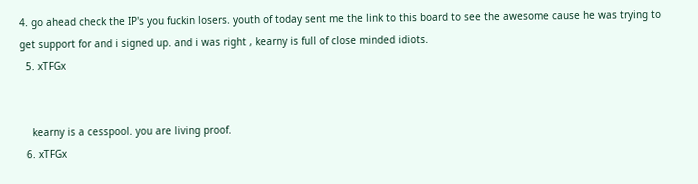4. go ahead check the IP's you fuckin losers. youth of today sent me the link to this board to see the awesome cause he was trying to get support for and i signed up. and i was right , kearny is full of close minded idiots.
  5. xTFGx


    kearny is a cesspool. you are living proof.
  6. xTFGx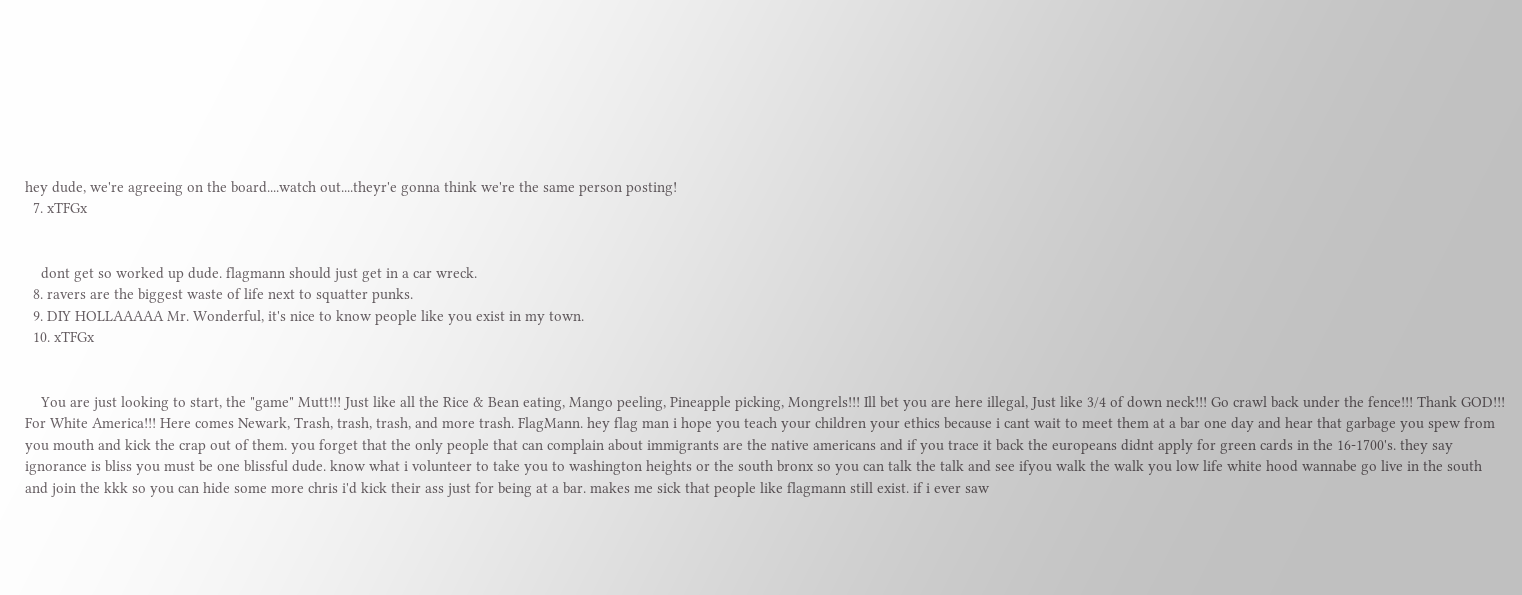hey dude, we're agreeing on the board....watch out....theyr'e gonna think we're the same person posting!
  7. xTFGx


    dont get so worked up dude. flagmann should just get in a car wreck.
  8. ravers are the biggest waste of life next to squatter punks.
  9. DIY HOLLAAAAA Mr. Wonderful, it's nice to know people like you exist in my town.
  10. xTFGx


    You are just looking to start, the "game" Mutt!!! Just like all the Rice & Bean eating, Mango peeling, Pineapple picking, Mongrels!!! Ill bet you are here illegal, Just like 3/4 of down neck!!! Go crawl back under the fence!!! Thank GOD!!! For White America!!! Here comes Newark, Trash, trash, trash, and more trash. FlagMann. hey flag man i hope you teach your children your ethics because i cant wait to meet them at a bar one day and hear that garbage you spew from you mouth and kick the crap out of them. you forget that the only people that can complain about immigrants are the native americans and if you trace it back the europeans didnt apply for green cards in the 16-1700's. they say ignorance is bliss you must be one blissful dude. know what i volunteer to take you to washington heights or the south bronx so you can talk the talk and see ifyou walk the walk you low life white hood wannabe go live in the south and join the kkk so you can hide some more chris i'd kick their ass just for being at a bar. makes me sick that people like flagmann still exist. if i ever saw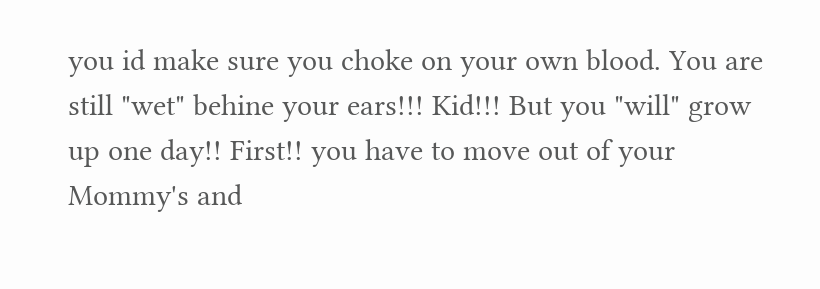you id make sure you choke on your own blood. You are still "wet" behine your ears!!! Kid!!! But you "will" grow up one day!! First!! you have to move out of your Mommy's and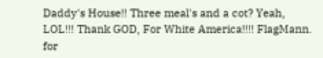Daddy's House!! Three meal's and a cot? Yeah, LOL!!! Thank GOD, For White America!!!! FlagMann. for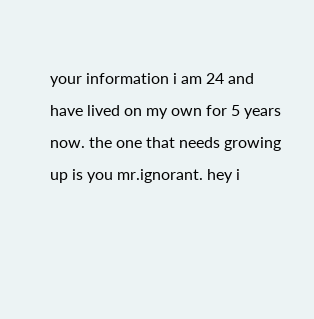your information i am 24 and have lived on my own for 5 years now. the one that needs growing up is you mr.ignorant. hey i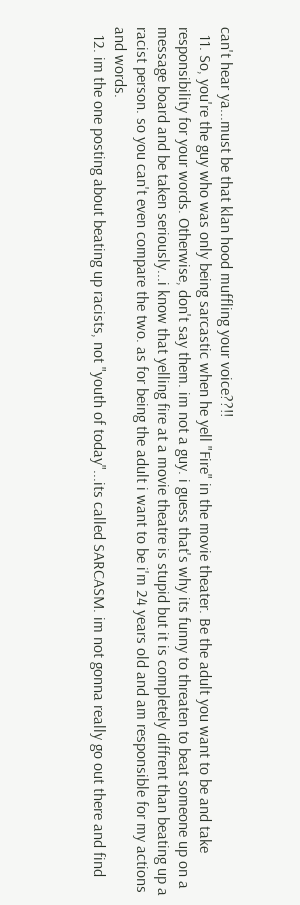can't hear ya...must be that klan hood muffling your voice??!!
  11. So, you're the guy who was only being sarcastic when he yell "Fire" in the movie theater. Be the adult you want to be and take responsibility for your words. Otherwise, don't say them. im not a guy. i guess that's why its funny to threaten to beat someone up on a message board and be taken seriously...i know that yelling fire at a movie theatre is stupid but it is completely diffrent than beating up a racist person. so you can't even compare the two. as for being the adult i want to be i'm 24 years old and am responsible for my actions and words.
  12. im the one posting about beating up racists, not "youth of today"...its called SARCASM. im not gonna really go out there and find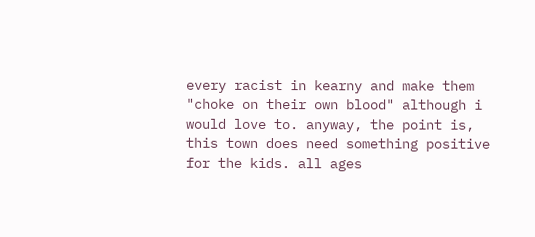every racist in kearny and make them "choke on their own blood" although i would love to. anyway, the point is, this town does need something positive for the kids. all ages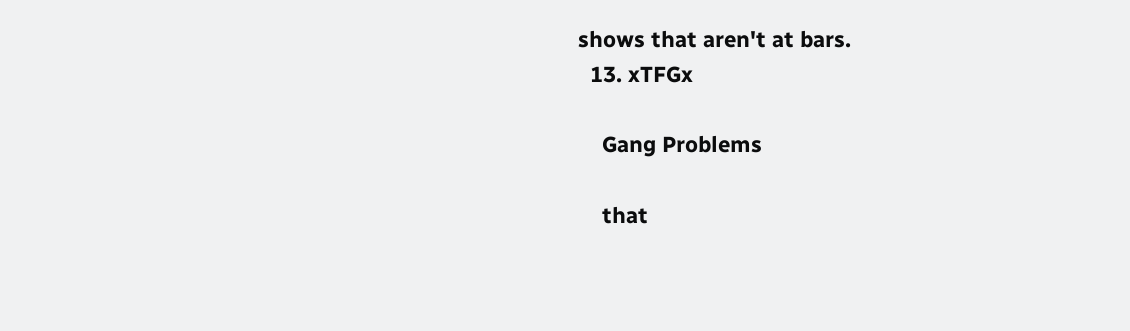shows that aren't at bars.
  13. xTFGx

    Gang Problems

    that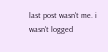last post wasn't me. i wasn't logged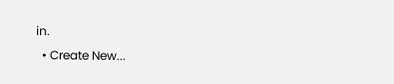in.
  • Create New...